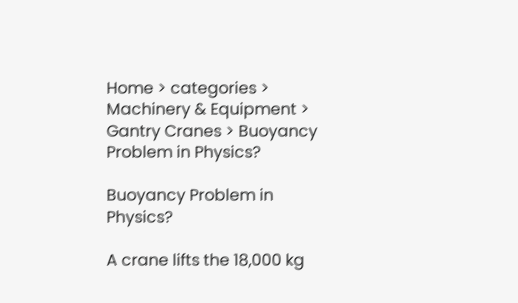Home > categories > Machinery & Equipment > Gantry Cranes > Buoyancy Problem in Physics?

Buoyancy Problem in Physics?

A crane lifts the 18,000 kg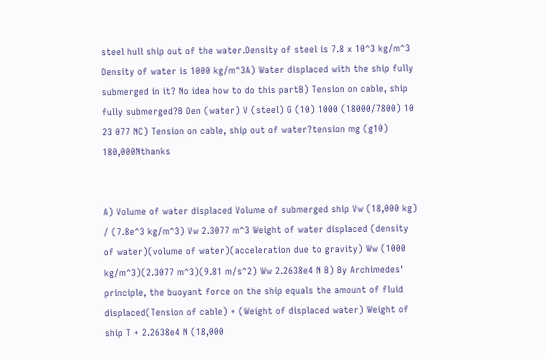steel hull ship out of the water.Density of steel is 7.8 x 10^3 kg/m^3 Density of water is 1000 kg/m^3A) Water displaced with the ship fully submerged in it? No idea how to do this partB) Tension on cable, ship fully submerged?B Den (water) V (steel) G (10) 1000 (18000/7800) 10 23 077 NC) Tension on cable, ship out of water?tension mg (g10) 180,000Nthanks


A) Volume of water displaced Volume of submerged ship Vw (18,000 kg) / (7.8e^3 kg/m^3) Vw 2.3077 m^3 Weight of water displaced (density of water)(volume of water)(acceleration due to gravity) Ww (1000 kg/m^3)(2.3077 m^3)(9.81 m/s^2) Ww 2.2638e4 N B) By Archimedes' principle, the buoyant force on the ship equals the amount of fluid displaced(Tension of cable) + (Weight of displaced water) Weight of ship T + 2.2638e4 N (18,000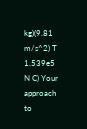kg)(9.81 m/s^2) T 1.539e5 N C) Your approach to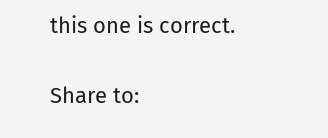this one is correct.

Share to: